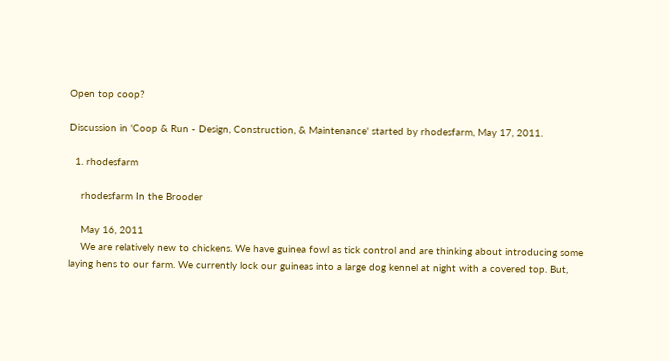Open top coop?

Discussion in 'Coop & Run - Design, Construction, & Maintenance' started by rhodesfarm, May 17, 2011.

  1. rhodesfarm

    rhodesfarm In the Brooder

    May 16, 2011
    We are relatively new to chickens. We have guinea fowl as tick control and are thinking about introducing some laying hens to our farm. We currently lock our guineas into a large dog kennel at night with a covered top. But,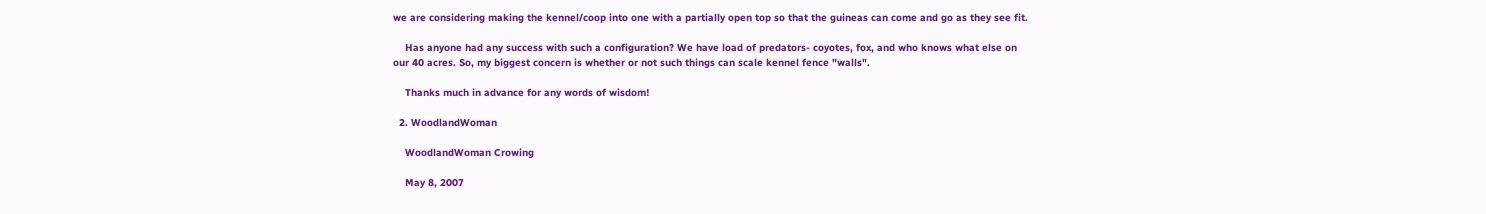we are considering making the kennel/coop into one with a partially open top so that the guineas can come and go as they see fit.

    Has anyone had any success with such a configuration? We have load of predators- coyotes, fox, and who knows what else on our 40 acres. So, my biggest concern is whether or not such things can scale kennel fence "walls".

    Thanks much in advance for any words of wisdom!

  2. WoodlandWoman

    WoodlandWoman Crowing

    May 8, 2007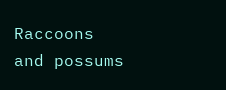Raccoons and possums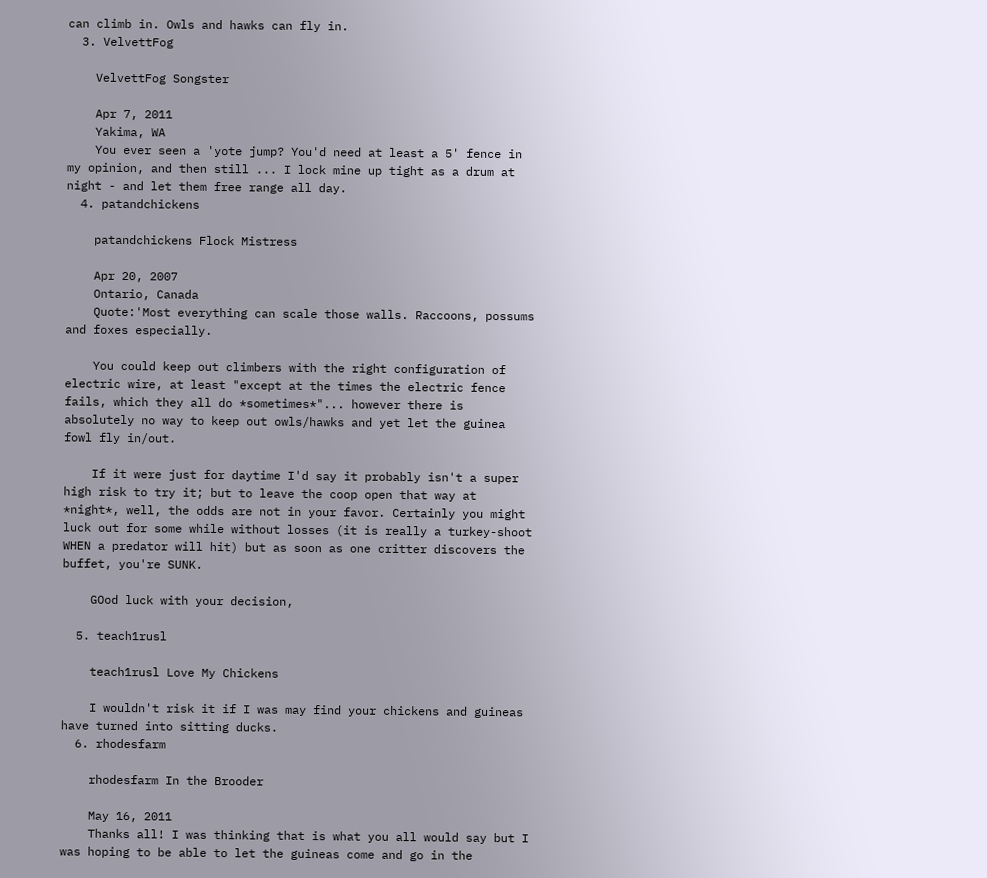can climb in. Owls and hawks can fly in.
  3. VelvettFog

    VelvettFog Songster

    Apr 7, 2011
    Yakima, WA
    You ever seen a 'yote jump? You'd need at least a 5' fence in my opinion, and then still ... I lock mine up tight as a drum at night - and let them free range all day.
  4. patandchickens

    patandchickens Flock Mistress

    Apr 20, 2007
    Ontario, Canada
    Quote:'Most everything can scale those walls. Raccoons, possums and foxes especially.

    You could keep out climbers with the right configuration of electric wire, at least "except at the times the electric fence fails, which they all do *sometimes*"... however there is absolutely no way to keep out owls/hawks and yet let the guinea fowl fly in/out.

    If it were just for daytime I'd say it probably isn't a super high risk to try it; but to leave the coop open that way at *night*, well, the odds are not in your favor. Certainly you might luck out for some while without losses (it is really a turkey-shoot WHEN a predator will hit) but as soon as one critter discovers the buffet, you're SUNK.

    GOod luck with your decision,

  5. teach1rusl

    teach1rusl Love My Chickens

    I wouldn't risk it if I was may find your chickens and guineas have turned into sitting ducks.
  6. rhodesfarm

    rhodesfarm In the Brooder

    May 16, 2011
    Thanks all! I was thinking that is what you all would say but I was hoping to be able to let the guineas come and go in the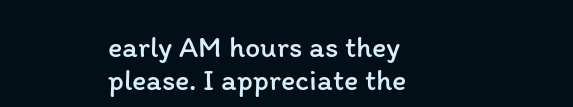early AM hours as they please. I appreciate the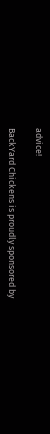advice!

BackYard Chickens is proudly sponsored by